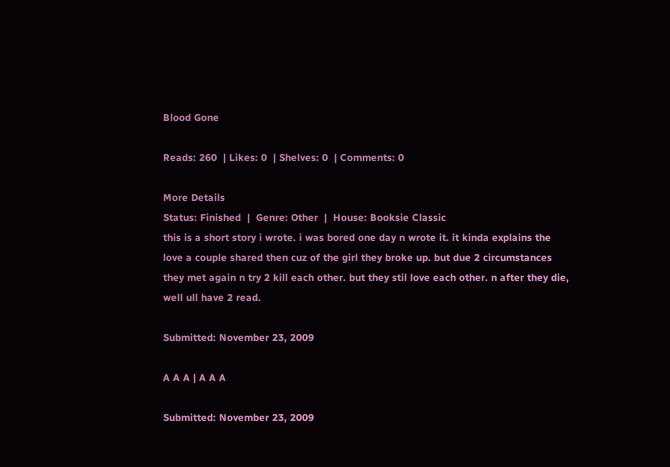Blood Gone

Reads: 260  | Likes: 0  | Shelves: 0  | Comments: 0

More Details
Status: Finished  |  Genre: Other  |  House: Booksie Classic
this is a short story i wrote. i was bored one day n wrote it. it kinda explains the love a couple shared then cuz of the girl they broke up. but due 2 circumstances they met again n try 2 kill each other. but they stil love each other. n after they die, well ull have 2 read.

Submitted: November 23, 2009

A A A | A A A

Submitted: November 23, 2009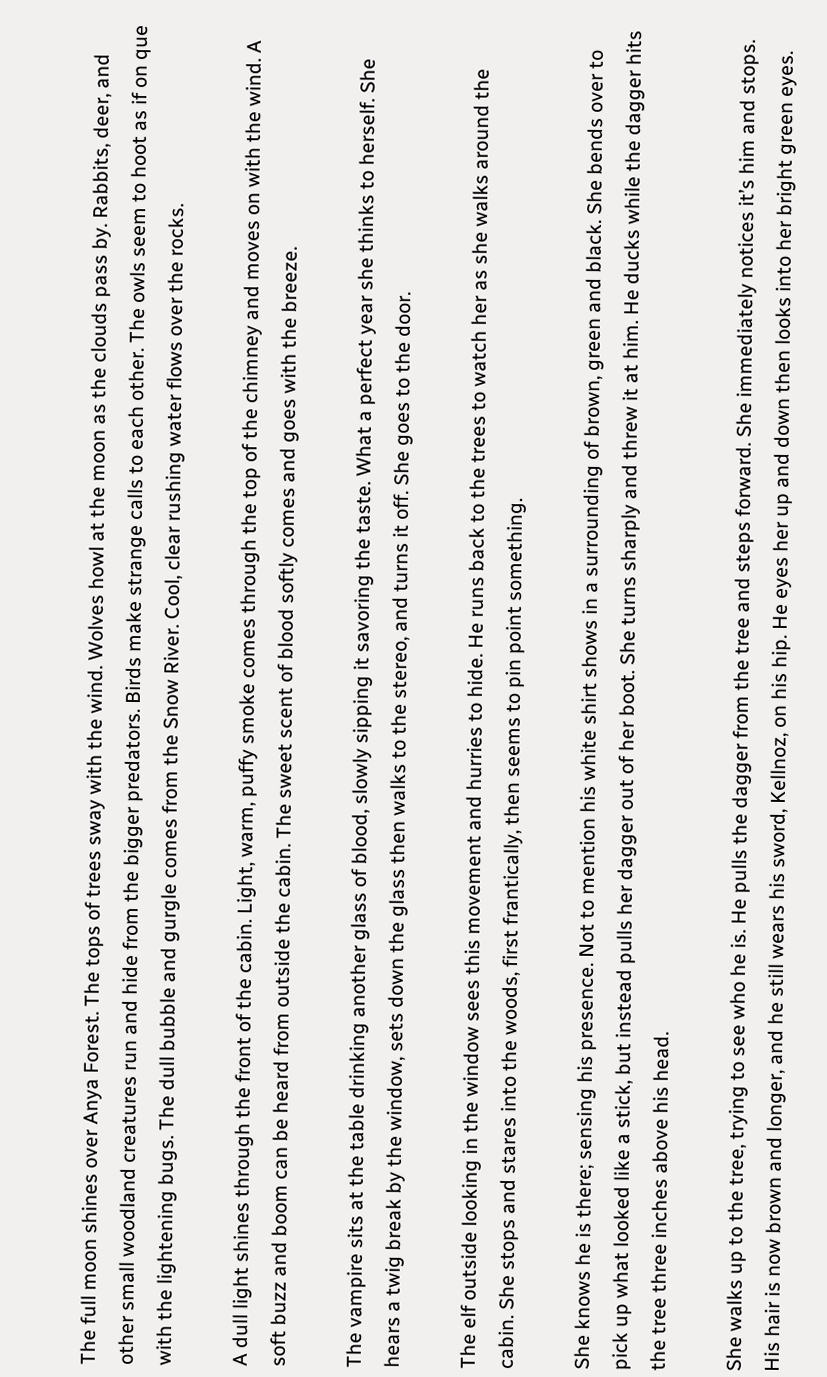The full moon shines over Anya Forest. The tops of trees sway with the wind. Wolves howl at the moon as the clouds pass by. Rabbits, deer, and other small woodland creatures run and hide from the bigger predators. Birds make strange calls to each other. The owls seem to hoot as if on que with the lightening bugs. The dull bubble and gurgle comes from the Snow River. Cool, clear rushing water flows over the rocks.

A dull light shines through the front of the cabin. Light, warm, puffy smoke comes through the top of the chimney and moves on with the wind. A soft buzz and boom can be heard from outside the cabin. The sweet scent of blood softly comes and goes with the breeze.

The vampire sits at the table drinking another glass of blood, slowly sipping it savoring the taste. What a perfect year she thinks to herself. She hears a twig break by the window, sets down the glass then walks to the stereo, and turns it off. She goes to the door.

The elf outside looking in the window sees this movement and hurries to hide. He runs back to the trees to watch her as she walks around the cabin. She stops and stares into the woods, first frantically, then seems to pin point something.

She knows he is there; sensing his presence. Not to mention his white shirt shows in a surrounding of brown, green and black. She bends over to pick up what looked like a stick, but instead pulls her dagger out of her boot. She turns sharply and threw it at him. He ducks while the dagger hits the tree three inches above his head.

She walks up to the tree, trying to see who he is. He pulls the dagger from the tree and steps forward. She immediately notices it’s him and stops. His hair is now brown and longer, and he still wears his sword, Kellnoz, on his hip. He eyes her up and down then looks into her bright green eyes.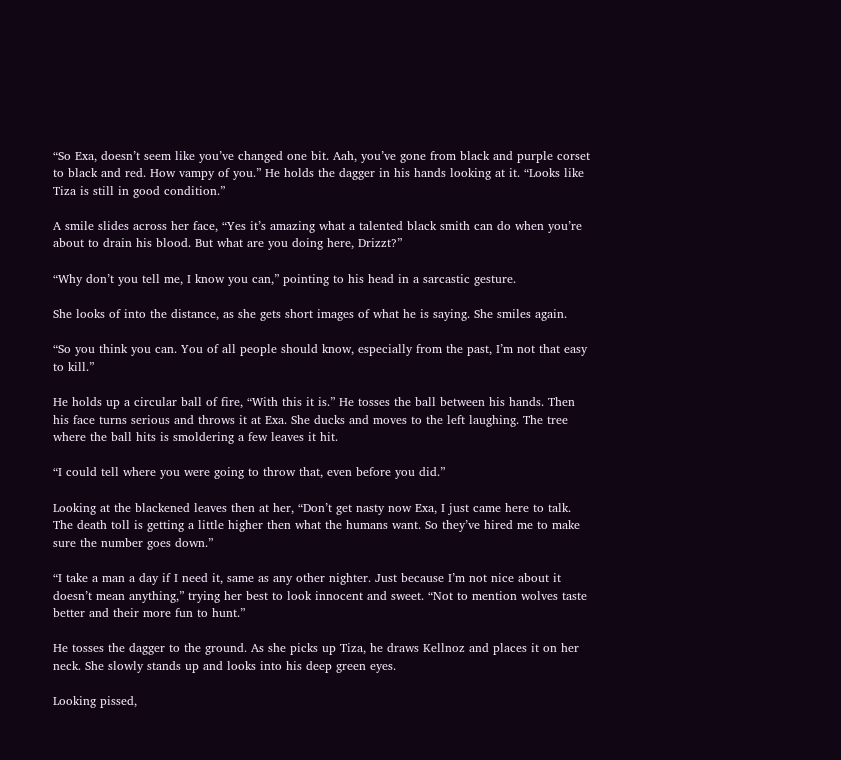“So Exa, doesn’t seem like you’ve changed one bit. Aah, you’ve gone from black and purple corset to black and red. How vampy of you.” He holds the dagger in his hands looking at it. “Looks like Tiza is still in good condition.”

A smile slides across her face, “Yes it’s amazing what a talented black smith can do when you’re about to drain his blood. But what are you doing here, Drizzt?”

“Why don’t you tell me, I know you can,” pointing to his head in a sarcastic gesture.

She looks of into the distance, as she gets short images of what he is saying. She smiles again.

“So you think you can. You of all people should know, especially from the past, I’m not that easy to kill.”

He holds up a circular ball of fire, “With this it is.” He tosses the ball between his hands. Then his face turns serious and throws it at Exa. She ducks and moves to the left laughing. The tree where the ball hits is smoldering a few leaves it hit.

“I could tell where you were going to throw that, even before you did.”

Looking at the blackened leaves then at her, “Don’t get nasty now Exa, I just came here to talk. The death toll is getting a little higher then what the humans want. So they’ve hired me to make sure the number goes down.”

“I take a man a day if I need it, same as any other nighter. Just because I’m not nice about it doesn’t mean anything,” trying her best to look innocent and sweet. “Not to mention wolves taste better and their more fun to hunt.”

He tosses the dagger to the ground. As she picks up Tiza, he draws Kellnoz and places it on her neck. She slowly stands up and looks into his deep green eyes.

Looking pissed,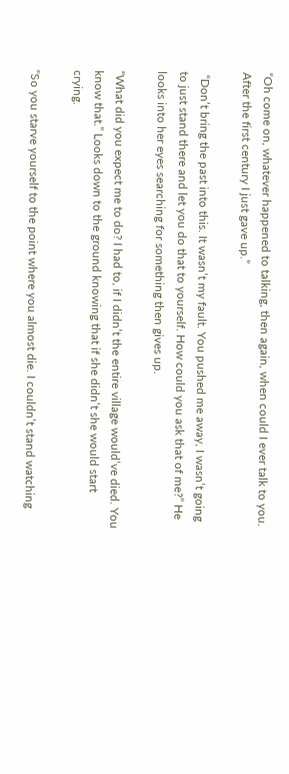“Oh come on, whatever happened to talking, then again, when could I ever talk to you. After the first century I just gave up.”

 “Don’t bring the past into this. It wasn’t my fault. You pushed me away, I wasn’t going to just stand there and let you do that to yourself. How could you ask that of me?” He looks into her eyes searching for something then gives up.

“What did you expect me to do? I had to, if I didn’t the entire village would’ve died. You know that.” Looks down to the ground knowing that if she didn’t she would start crying.

“So you starve yourself to the point where you almost die. I couldn’t stand watching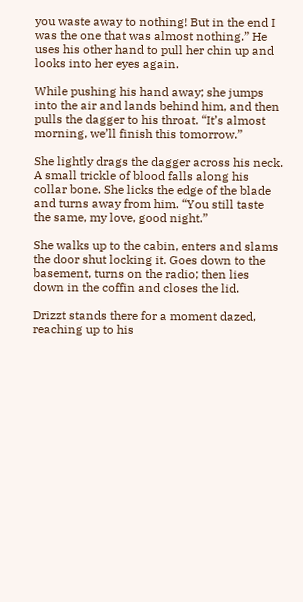you waste away to nothing! But in the end I was the one that was almost nothing.” He uses his other hand to pull her chin up and looks into her eyes again.

While pushing his hand away; she jumps into the air and lands behind him, and then pulls the dagger to his throat. “It’s almost morning, we’ll finish this tomorrow.”

She lightly drags the dagger across his neck. A small trickle of blood falls along his collar bone. She licks the edge of the blade and turns away from him. “You still taste the same, my love, good night.”

She walks up to the cabin, enters and slams the door shut locking it. Goes down to the basement, turns on the radio; then lies down in the coffin and closes the lid.

Drizzt stands there for a moment dazed, reaching up to his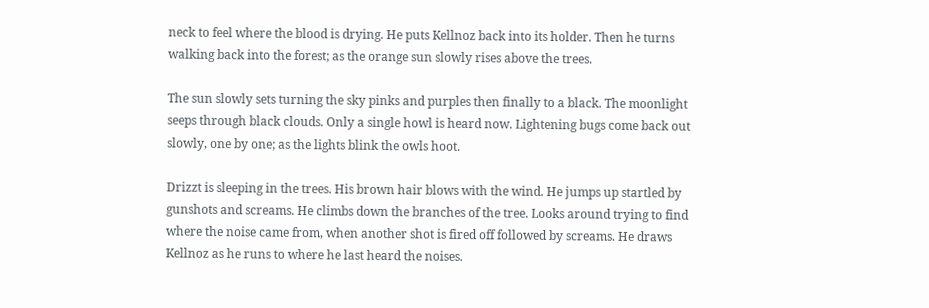neck to feel where the blood is drying. He puts Kellnoz back into its holder. Then he turns walking back into the forest; as the orange sun slowly rises above the trees.

The sun slowly sets turning the sky pinks and purples then finally to a black. The moonlight seeps through black clouds. Only a single howl is heard now. Lightening bugs come back out slowly, one by one; as the lights blink the owls hoot.

Drizzt is sleeping in the trees. His brown hair blows with the wind. He jumps up startled by gunshots and screams. He climbs down the branches of the tree. Looks around trying to find where the noise came from, when another shot is fired off followed by screams. He draws Kellnoz as he runs to where he last heard the noises.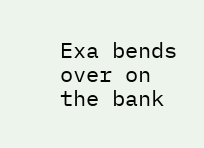Exa bends over on the bank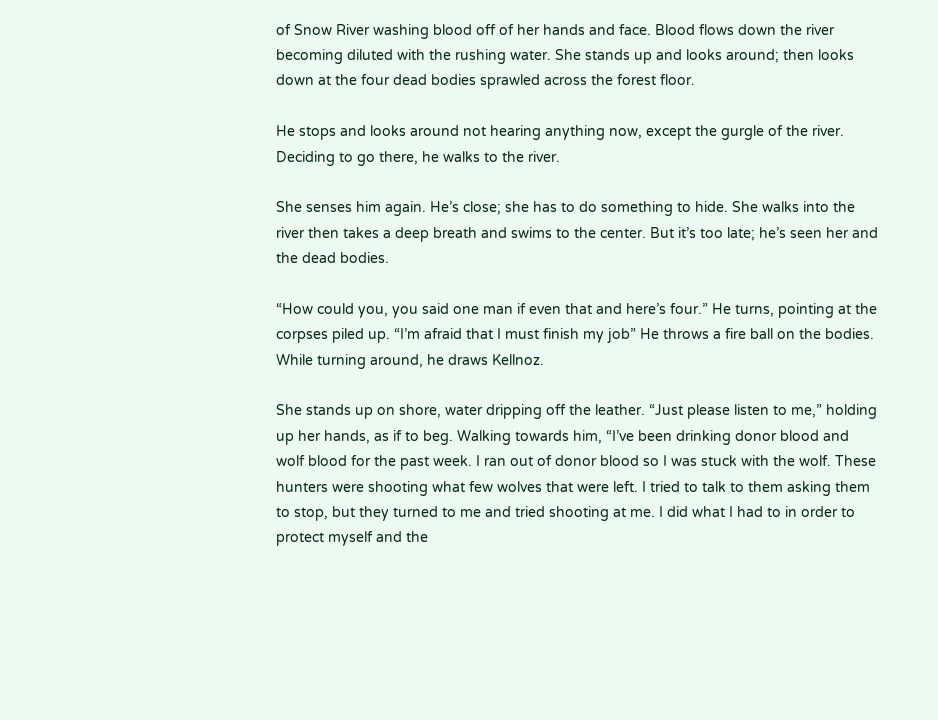of Snow River washing blood off of her hands and face. Blood flows down the river becoming diluted with the rushing water. She stands up and looks around; then looks down at the four dead bodies sprawled across the forest floor.

He stops and looks around not hearing anything now, except the gurgle of the river. Deciding to go there, he walks to the river.

She senses him again. He’s close; she has to do something to hide. She walks into the river then takes a deep breath and swims to the center. But it’s too late; he’s seen her and the dead bodies.

“How could you, you said one man if even that and here’s four.” He turns, pointing at the corpses piled up. “I’m afraid that I must finish my job” He throws a fire ball on the bodies. While turning around, he draws Kellnoz.

She stands up on shore, water dripping off the leather. “Just please listen to me,” holding up her hands, as if to beg. Walking towards him, “I’ve been drinking donor blood and wolf blood for the past week. I ran out of donor blood so I was stuck with the wolf. These hunters were shooting what few wolves that were left. I tried to talk to them asking them to stop, but they turned to me and tried shooting at me. I did what I had to in order to protect myself and the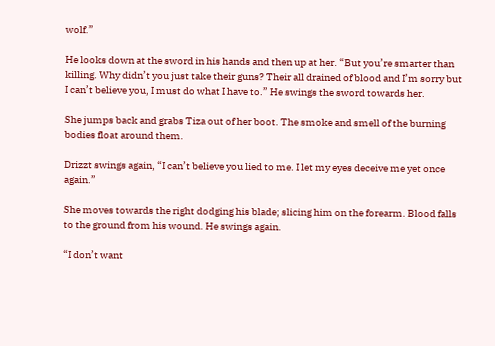wolf.”

He looks down at the sword in his hands and then up at her. “But you’re smarter than killing. Why didn’t you just take their guns? Their all drained of blood and I’m sorry but I can’t believe you, I must do what I have to.” He swings the sword towards her.

She jumps back and grabs Tiza out of her boot. The smoke and smell of the burning bodies float around them.

Drizzt swings again, “I can’t believe you lied to me. I let my eyes deceive me yet once again.”

She moves towards the right dodging his blade; slicing him on the forearm. Blood falls to the ground from his wound. He swings again.

“I don’t want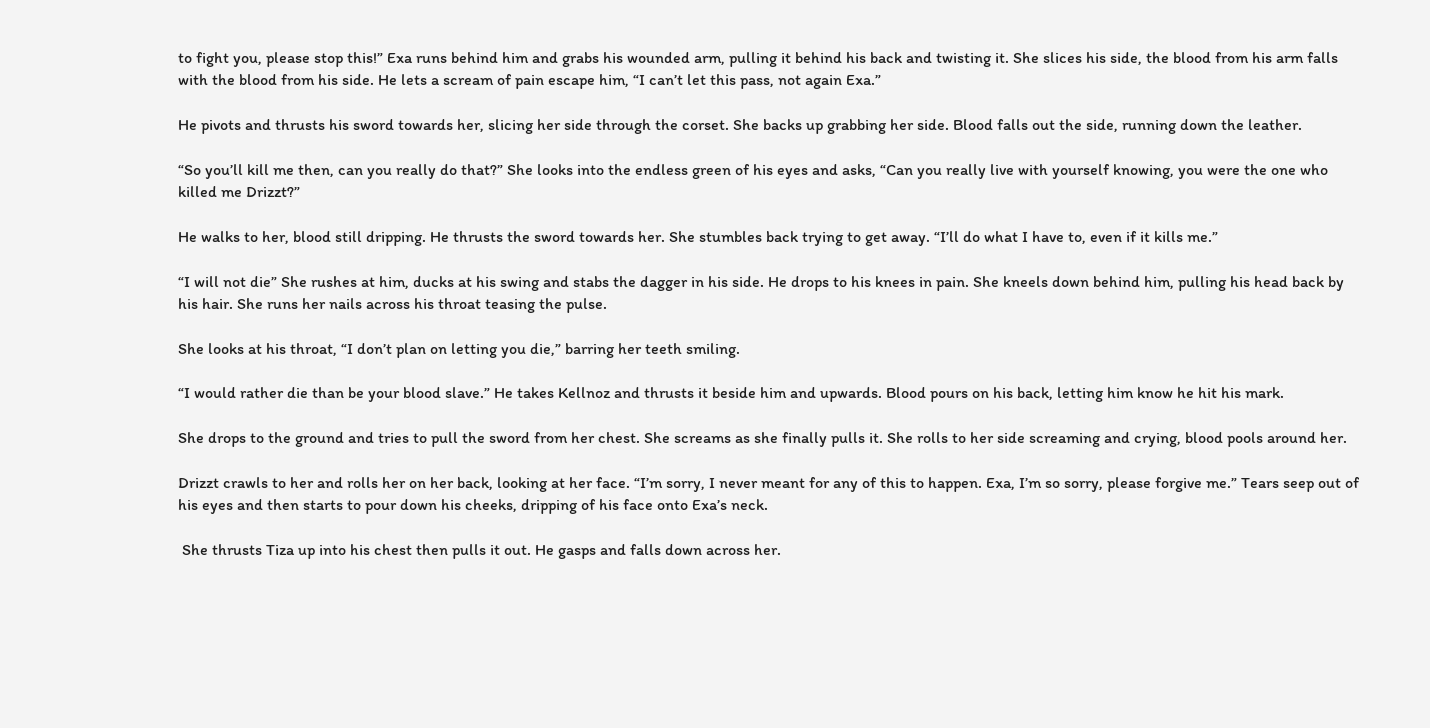to fight you, please stop this!” Exa runs behind him and grabs his wounded arm, pulling it behind his back and twisting it. She slices his side, the blood from his arm falls with the blood from his side. He lets a scream of pain escape him, “I can’t let this pass, not again Exa.”

He pivots and thrusts his sword towards her, slicing her side through the corset. She backs up grabbing her side. Blood falls out the side, running down the leather.

“So you’ll kill me then, can you really do that?” She looks into the endless green of his eyes and asks, “Can you really live with yourself knowing, you were the one who killed me Drizzt?”

He walks to her, blood still dripping. He thrusts the sword towards her. She stumbles back trying to get away. “I’ll do what I have to, even if it kills me.”

“I will not die” She rushes at him, ducks at his swing and stabs the dagger in his side. He drops to his knees in pain. She kneels down behind him, pulling his head back by his hair. She runs her nails across his throat teasing the pulse.

She looks at his throat, “I don’t plan on letting you die,” barring her teeth smiling.

“I would rather die than be your blood slave.” He takes Kellnoz and thrusts it beside him and upwards. Blood pours on his back, letting him know he hit his mark.

She drops to the ground and tries to pull the sword from her chest. She screams as she finally pulls it. She rolls to her side screaming and crying, blood pools around her.

Drizzt crawls to her and rolls her on her back, looking at her face. “I’m sorry, I never meant for any of this to happen. Exa, I’m so sorry, please forgive me.” Tears seep out of his eyes and then starts to pour down his cheeks, dripping of his face onto Exa’s neck.

 She thrusts Tiza up into his chest then pulls it out. He gasps and falls down across her.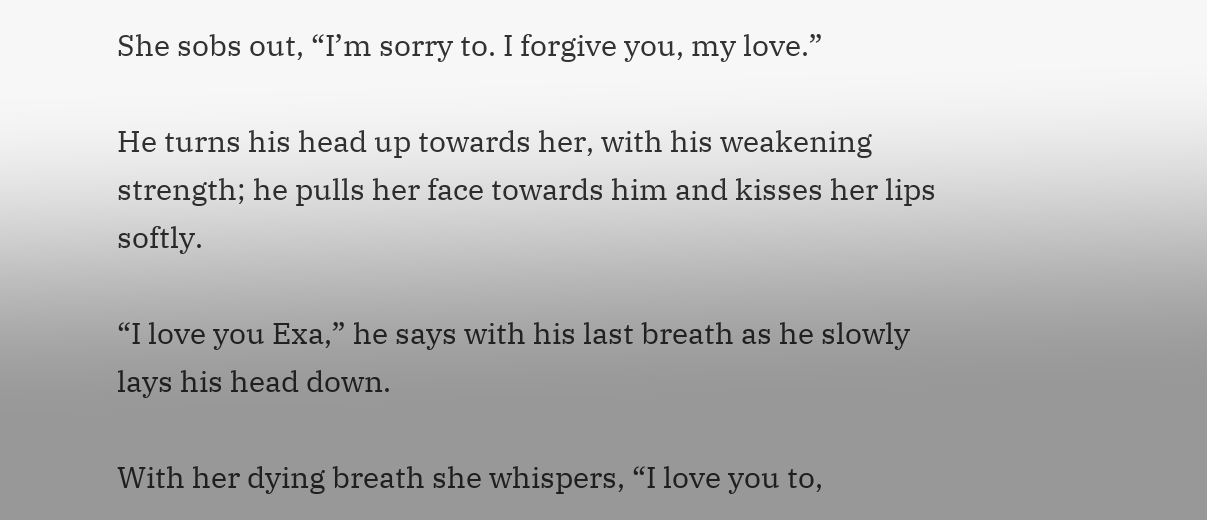She sobs out, “I’m sorry to. I forgive you, my love.”

He turns his head up towards her, with his weakening strength; he pulls her face towards him and kisses her lips softly.

“I love you Exa,” he says with his last breath as he slowly lays his head down.

With her dying breath she whispers, “I love you to,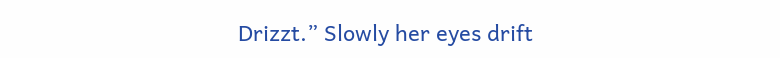Drizzt.” Slowly her eyes drift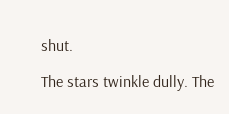shut.

The stars twinkle dully. The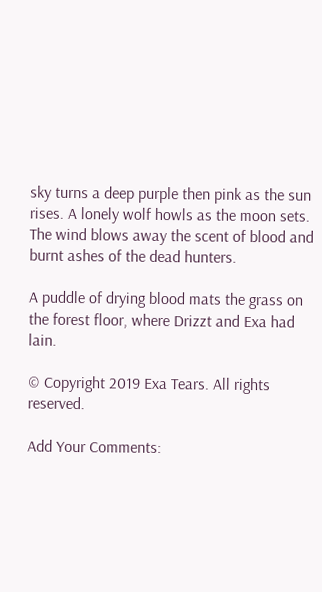sky turns a deep purple then pink as the sun rises. A lonely wolf howls as the moon sets. The wind blows away the scent of blood and burnt ashes of the dead hunters.

A puddle of drying blood mats the grass on the forest floor, where Drizzt and Exa had lain.

© Copyright 2019 Exa Tears. All rights reserved.

Add Your Comments: